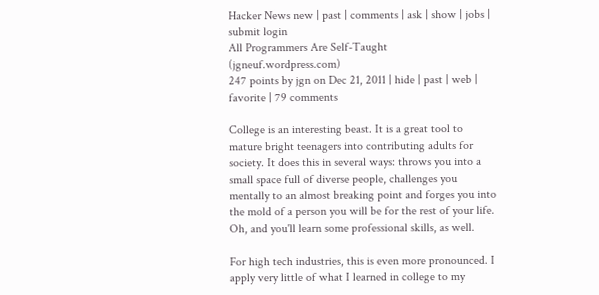Hacker News new | past | comments | ask | show | jobs | submit login
All Programmers Are Self-Taught (jgneuf.wordpress.com)
247 points by jgn on Dec 21, 2011 | hide | past | web | favorite | 79 comments

College is an interesting beast. It is a great tool to mature bright teenagers into contributing adults for society. It does this in several ways: throws you into a small space full of diverse people, challenges you mentally to an almost breaking point and forges you into the mold of a person you will be for the rest of your life. Oh, and you'll learn some professional skills, as well.

For high tech industries, this is even more pronounced. I apply very little of what I learned in college to my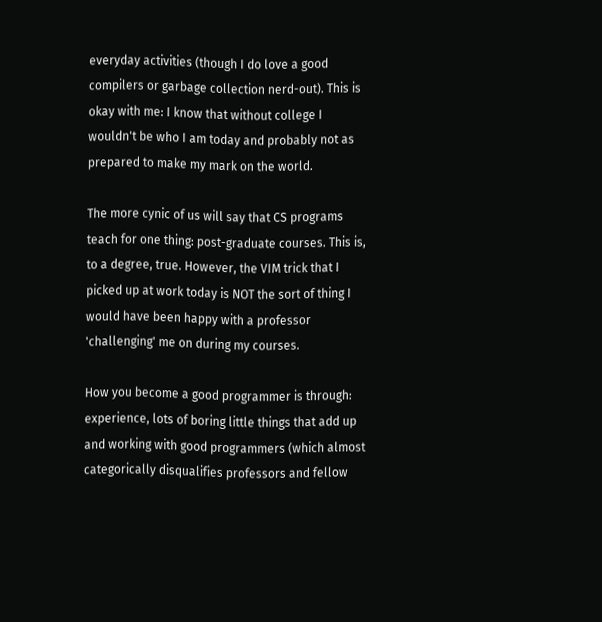everyday activities (though I do love a good compilers or garbage collection nerd-out). This is okay with me: I know that without college I wouldn't be who I am today and probably not as prepared to make my mark on the world.

The more cynic of us will say that CS programs teach for one thing: post-graduate courses. This is, to a degree, true. However, the VIM trick that I picked up at work today is NOT the sort of thing I would have been happy with a professor 'challenging' me on during my courses.

How you become a good programmer is through: experience, lots of boring little things that add up and working with good programmers (which almost categorically disqualifies professors and fellow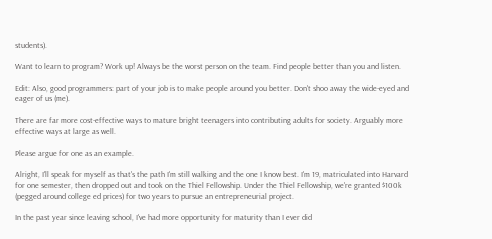students).

Want to learn to program? Work up! Always be the worst person on the team. Find people better than you and listen.

Edit: Also, good programmers: part of your job is to make people around you better. Don't shoo away the wide-eyed and eager of us (me).

There are far more cost-effective ways to mature bright teenagers into contributing adults for society. Arguably more effective ways at large as well.

Please argue for one as an example.

Alright, I'll speak for myself as that's the path I'm still walking and the one I know best. I'm 19, matriculated into Harvard for one semester, then dropped out and took on the Thiel Fellowship. Under the Thiel Fellowship, we're granted $100k (pegged around college ed prices) for two years to pursue an entrepreneurial project.

In the past year since leaving school, I've had more opportunity for maturity than I ever did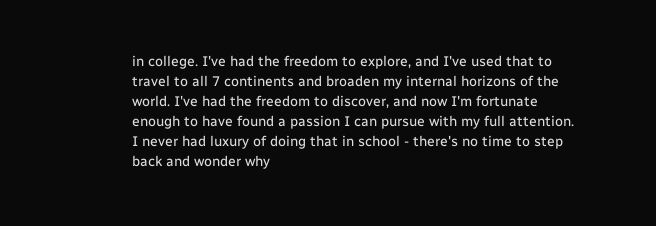in college. I've had the freedom to explore, and I've used that to travel to all 7 continents and broaden my internal horizons of the world. I've had the freedom to discover, and now I'm fortunate enough to have found a passion I can pursue with my full attention. I never had luxury of doing that in school - there's no time to step back and wonder why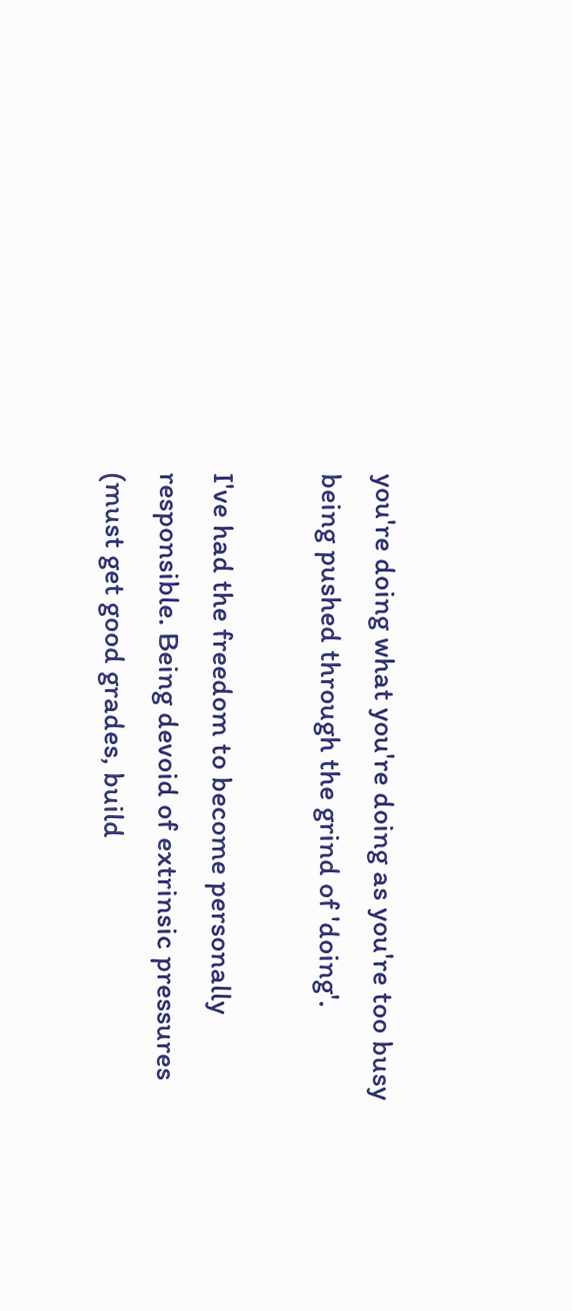you're doing what you're doing as you're too busy being pushed through the grind of 'doing'.

I've had the freedom to become personally responsible. Being devoid of extrinsic pressures (must get good grades, build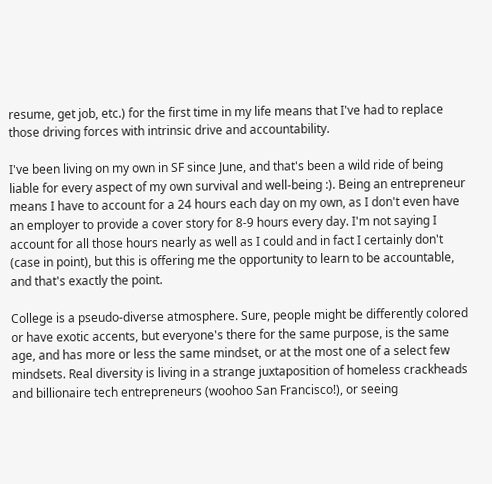resume, get job, etc.) for the first time in my life means that I've had to replace those driving forces with intrinsic drive and accountability.

I've been living on my own in SF since June, and that's been a wild ride of being liable for every aspect of my own survival and well-being :). Being an entrepreneur means I have to account for a 24 hours each day on my own, as I don't even have an employer to provide a cover story for 8-9 hours every day. I'm not saying I account for all those hours nearly as well as I could and in fact I certainly don't (case in point), but this is offering me the opportunity to learn to be accountable, and that's exactly the point.

College is a pseudo-diverse atmosphere. Sure, people might be differently colored or have exotic accents, but everyone's there for the same purpose, is the same age, and has more or less the same mindset, or at the most one of a select few mindsets. Real diversity is living in a strange juxtaposition of homeless crackheads and billionaire tech entrepreneurs (woohoo San Francisco!), or seeing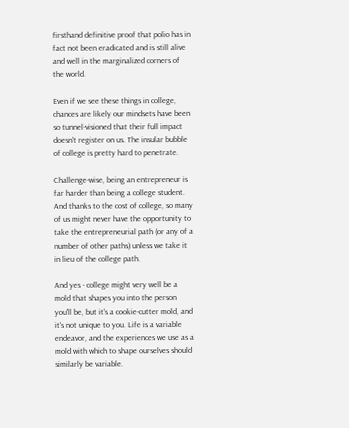firsthand definitive proof that polio has in fact not been eradicated and is still alive and well in the marginalized corners of the world.

Even if we see these things in college, chances are likely our mindsets have been so tunnel-visioned that their full impact doesn't register on us. The insular bubble of college is pretty hard to penetrate.

Challenge-wise, being an entrepreneur is far harder than being a college student. And thanks to the cost of college, so many of us might never have the opportunity to take the entrepreneurial path (or any of a number of other paths) unless we take it in lieu of the college path.

And yes - college might very well be a mold that shapes you into the person you'll be, but it's a cookie-cutter mold, and it's not unique to you. Life is a variable endeavor, and the experiences we use as a mold with which to shape ourselves should similarly be variable.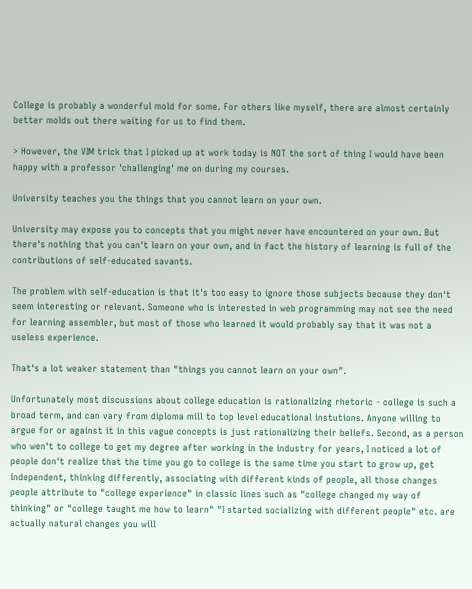College is probably a wonderful mold for some. For others like myself, there are almost certainly better molds out there waiting for us to find them.

> However, the VIM trick that I picked up at work today is NOT the sort of thing I would have been happy with a professor 'challenging' me on during my courses.

University teaches you the things that you cannot learn on your own.

University may expose you to concepts that you might never have encountered on your own. But there's nothing that you can't learn on your own, and in fact the history of learning is full of the contributions of self-educated savants.

The problem with self-education is that it's too easy to ignore those subjects because they don't seem interesting or relevant. Someone who is interested in web programming may not see the need for learning assembler, but most of those who learned it would probably say that it was not a useless experience.

That's a lot weaker statement than "things you cannot learn on your own".

Unfortunately most discussions about college education is rationalizing rhetoric - college is such a broad term, and can vary from diploma mill to top level educational instutions. Anyone willing to argue for or against it in this vague concepts is just rationalizing their beliefs. Second, as a person who wen't to college to get my degree after working in the industry for years, I noticed a lot of people don't realize that the time you go to college is the same time you start to grow up, get independent, thinking differently, associating with different kinds of people, all those changes people attribute to "college experience" in classic lines such as "college changed my way of thinking" or "college taught me how to learn" "I started socializing with different people" etc. are actually natural changes you will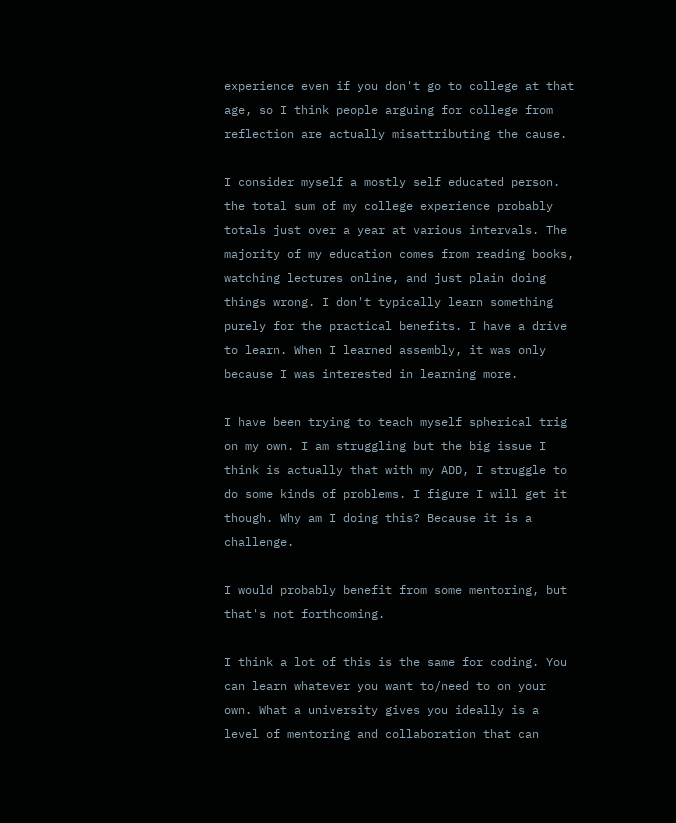experience even if you don't go to college at that age, so I think people arguing for college from reflection are actually misattributing the cause.

I consider myself a mostly self educated person. the total sum of my college experience probably totals just over a year at various intervals. The majority of my education comes from reading books, watching lectures online, and just plain doing things wrong. I don't typically learn something purely for the practical benefits. I have a drive to learn. When I learned assembly, it was only because I was interested in learning more.

I have been trying to teach myself spherical trig on my own. I am struggling but the big issue I think is actually that with my ADD, I struggle to do some kinds of problems. I figure I will get it though. Why am I doing this? Because it is a challenge.

I would probably benefit from some mentoring, but that's not forthcoming.

I think a lot of this is the same for coding. You can learn whatever you want to/need to on your own. What a university gives you ideally is a level of mentoring and collaboration that can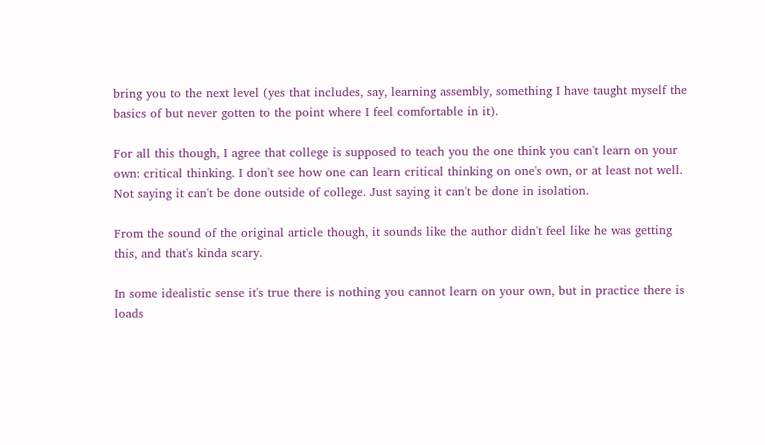bring you to the next level (yes that includes, say, learning assembly, something I have taught myself the basics of but never gotten to the point where I feel comfortable in it).

For all this though, I agree that college is supposed to teach you the one think you can't learn on your own: critical thinking. I don't see how one can learn critical thinking on one's own, or at least not well. Not saying it can't be done outside of college. Just saying it can't be done in isolation.

From the sound of the original article though, it sounds like the author didn't feel like he was getting this, and that's kinda scary.

In some idealistic sense it's true there is nothing you cannot learn on your own, but in practice there is loads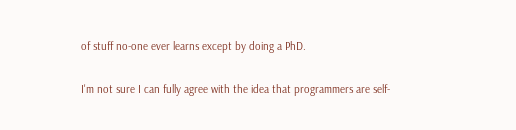of stuff no-one ever learns except by doing a PhD.

I'm not sure I can fully agree with the idea that programmers are self-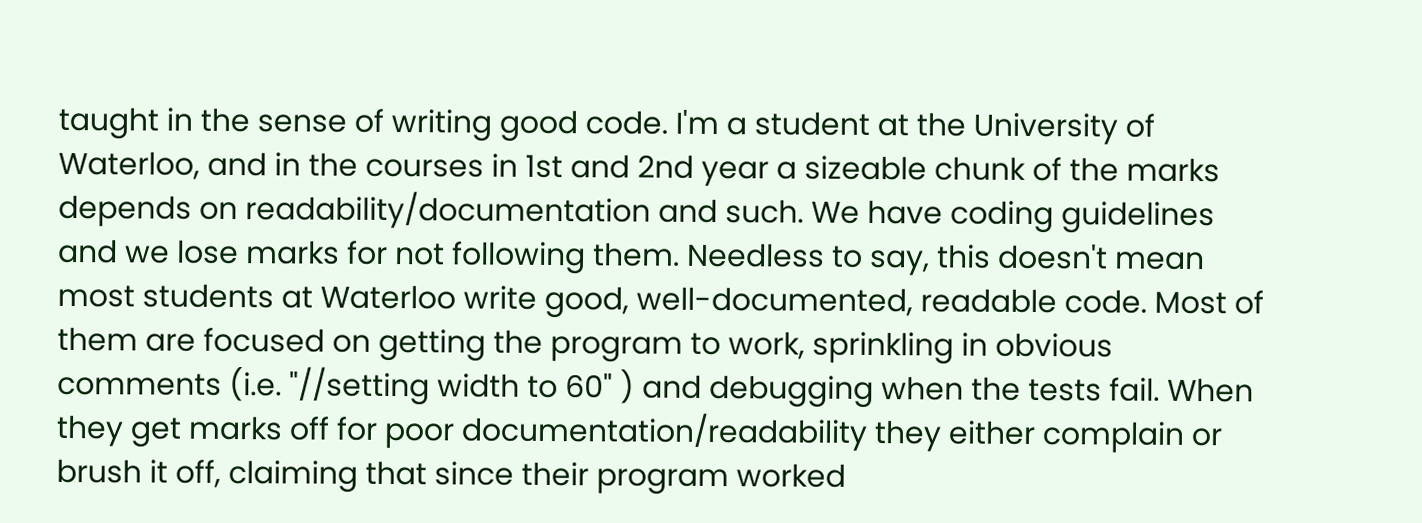taught in the sense of writing good code. I'm a student at the University of Waterloo, and in the courses in 1st and 2nd year a sizeable chunk of the marks depends on readability/documentation and such. We have coding guidelines and we lose marks for not following them. Needless to say, this doesn't mean most students at Waterloo write good, well-documented, readable code. Most of them are focused on getting the program to work, sprinkling in obvious comments (i.e. "//setting width to 60" ) and debugging when the tests fail. When they get marks off for poor documentation/readability they either complain or brush it off, claiming that since their program worked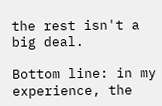the rest isn't a big deal.

Bottom line: in my experience, the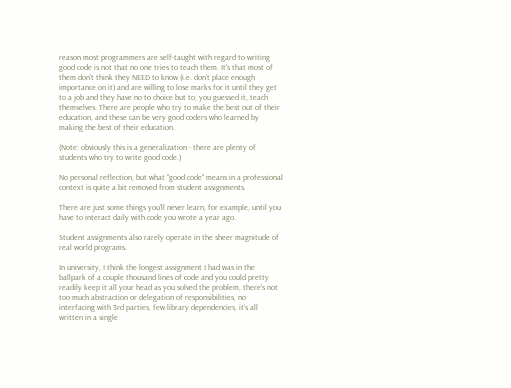reason most programmers are self-taught with regard to writing good code is not that no one tries to teach them. It's that most of them don't think they NEED to know (i.e. don't place enough importance on it) and are willing to lose marks for it until they get to a job and they have no to choice but to, you guessed it, teach themselves. There are people who try to make the best out of their education, and these can be very good coders who learned by making the best of their education.

(Note: obviously this is a generalization - there are plenty of students who try to write good code.)

No personal reflection, but what "good code" means in a professional context is quite a bit removed from student assignments.

There are just some things you'll never learn, for example, until you have to interact daily with code you wrote a year ago.

Student assignments also rarely operate in the sheer magnitude of real world programs.

In university, I think the longest assignment I had was in the ballpark of a couple thousand lines of code and you could pretty readily keep it all your head as you solved the problem, there's not too much abstraction or delegation of responsibilities, no interfacing with 3rd parties, few library dependencies, it's all written in a single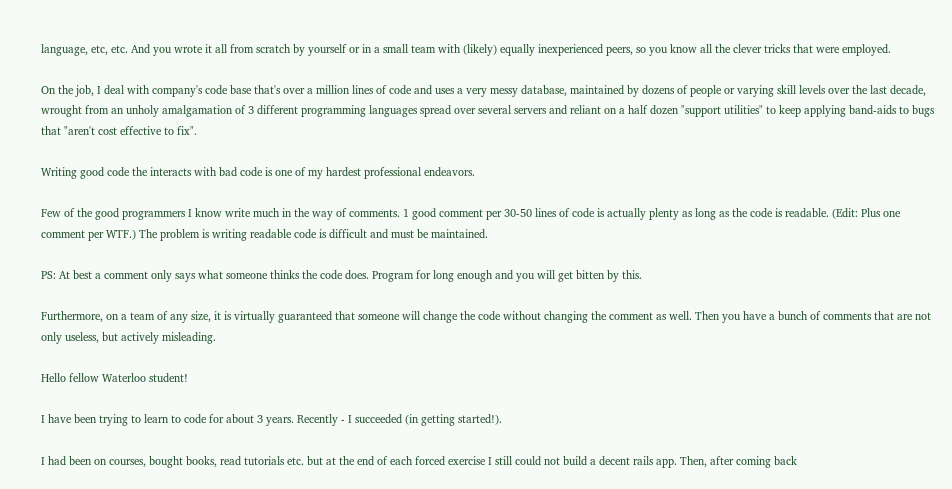language, etc, etc. And you wrote it all from scratch by yourself or in a small team with (likely) equally inexperienced peers, so you know all the clever tricks that were employed.

On the job, I deal with company's code base that's over a million lines of code and uses a very messy database, maintained by dozens of people or varying skill levels over the last decade, wrought from an unholy amalgamation of 3 different programming languages spread over several servers and reliant on a half dozen "support utilities" to keep applying band-aids to bugs that "aren't cost effective to fix".

Writing good code the interacts with bad code is one of my hardest professional endeavors.

Few of the good programmers I know write much in the way of comments. 1 good comment per 30-50 lines of code is actually plenty as long as the code is readable. (Edit: Plus one comment per WTF.) The problem is writing readable code is difficult and must be maintained.

PS: At best a comment only says what someone thinks the code does. Program for long enough and you will get bitten by this.

Furthermore, on a team of any size, it is virtually guaranteed that someone will change the code without changing the comment as well. Then you have a bunch of comments that are not only useless, but actively misleading.

Hello fellow Waterloo student!

I have been trying to learn to code for about 3 years. Recently - I succeeded (in getting started!).

I had been on courses, bought books, read tutorials etc. but at the end of each forced exercise I still could not build a decent rails app. Then, after coming back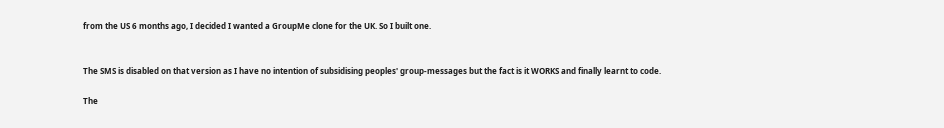from the US 6 months ago, I decided I wanted a GroupMe clone for the UK. So I built one.


The SMS is disabled on that version as I have no intention of subsidising peoples' group-messages but the fact is it WORKS and finally learnt to code.

The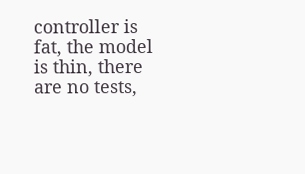controller is fat, the model is thin, there are no tests,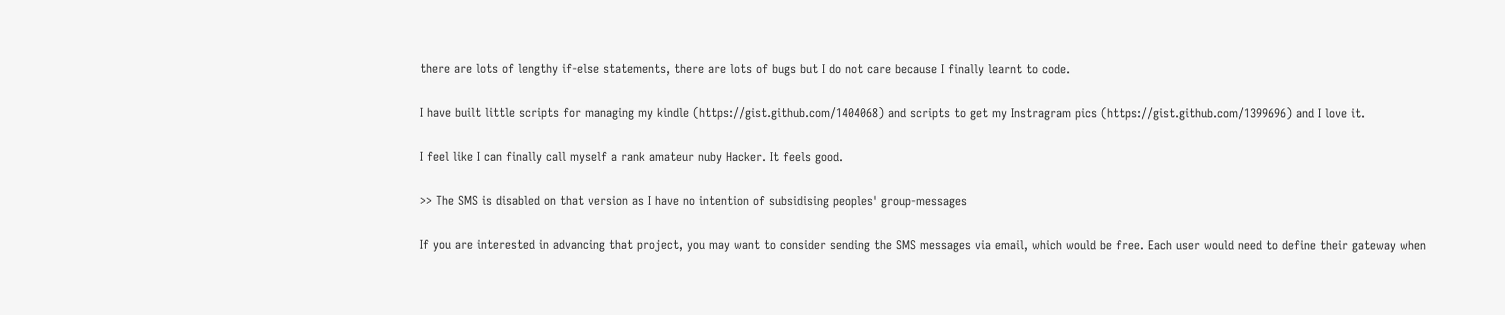there are lots of lengthy if-else statements, there are lots of bugs but I do not care because I finally learnt to code.

I have built little scripts for managing my kindle (https://gist.github.com/1404068) and scripts to get my Instragram pics (https://gist.github.com/1399696) and I love it.

I feel like I can finally call myself a rank amateur nuby Hacker. It feels good.

>> The SMS is disabled on that version as I have no intention of subsidising peoples' group-messages

If you are interested in advancing that project, you may want to consider sending the SMS messages via email, which would be free. Each user would need to define their gateway when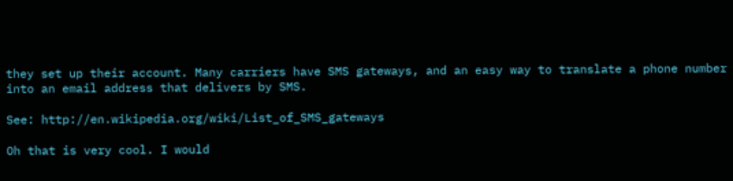they set up their account. Many carriers have SMS gateways, and an easy way to translate a phone number into an email address that delivers by SMS.

See: http://en.wikipedia.org/wiki/List_of_SMS_gateways

Oh that is very cool. I would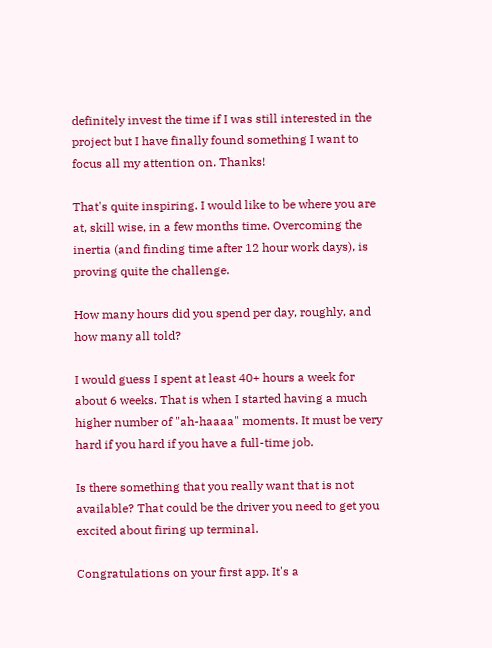definitely invest the time if I was still interested in the project but I have finally found something I want to focus all my attention on. Thanks!

That's quite inspiring. I would like to be where you are at, skill wise, in a few months time. Overcoming the inertia (and finding time after 12 hour work days), is proving quite the challenge.

How many hours did you spend per day, roughly, and how many all told?

I would guess I spent at least 40+ hours a week for about 6 weeks. That is when I started having a much higher number of "ah-haaaa" moments. It must be very hard if you hard if you have a full-time job.

Is there something that you really want that is not available? That could be the driver you need to get you excited about firing up terminal.

Congratulations on your first app. It's a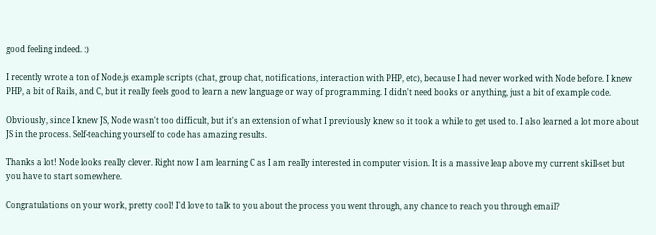good feeling indeed. :)

I recently wrote a ton of Node.js example scripts (chat, group chat, notifications, interaction with PHP, etc), because I had never worked with Node before. I knew PHP, a bit of Rails, and C, but it really feels good to learn a new language or way of programming. I didn't need books or anything, just a bit of example code.

Obviously, since I knew JS, Node wasn't too difficult, but it's an extension of what I previously knew so it took a while to get used to. I also learned a lot more about JS in the process. Self-teaching yourself to code has amazing results.

Thanks a lot! Node looks really clever. Right now I am learning C as I am really interested in computer vision. It is a massive leap above my current skill-set but you have to start somewhere.

Congratulations on your work, pretty cool! I'd love to talk to you about the process you went through, any chance to reach you through email?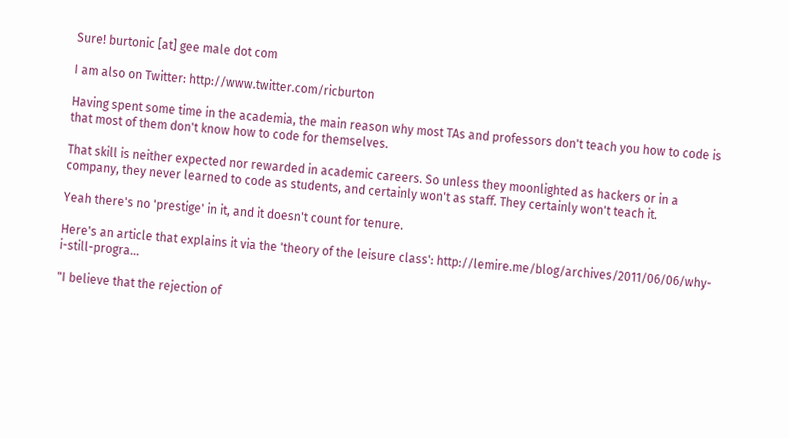Sure! burtonic [at] gee male dot com

I am also on Twitter: http://www.twitter.com/ricburton

Having spent some time in the academia, the main reason why most TAs and professors don't teach you how to code is that most of them don't know how to code for themselves.

That skill is neither expected nor rewarded in academic careers. So unless they moonlighted as hackers or in a company, they never learned to code as students, and certainly won't as staff. They certainly won't teach it.

Yeah there's no 'prestige' in it, and it doesn't count for tenure.

Here's an article that explains it via the 'theory of the leisure class': http://lemire.me/blog/archives/2011/06/06/why-i-still-progra...

"I believe that the rejection of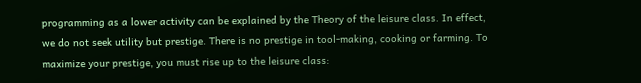programming as a lower activity can be explained by the Theory of the leisure class. In effect, we do not seek utility but prestige. There is no prestige in tool-making, cooking or farming. To maximize your prestige, you must rise up to the leisure class: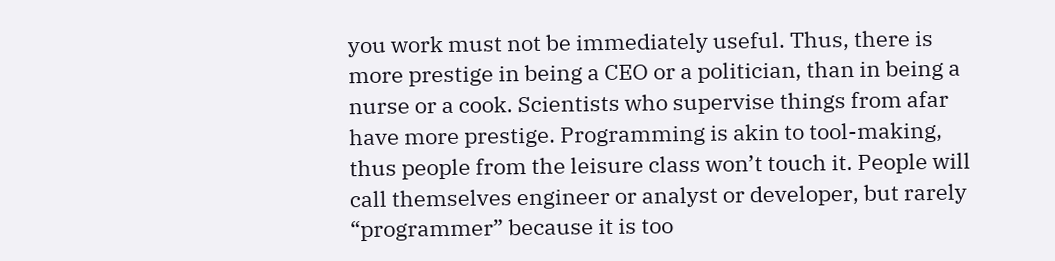you work must not be immediately useful. Thus, there is more prestige in being a CEO or a politician, than in being a nurse or a cook. Scientists who supervise things from afar have more prestige. Programming is akin to tool-making, thus people from the leisure class won’t touch it. People will call themselves engineer or analyst or developer, but rarely “programmer” because it is too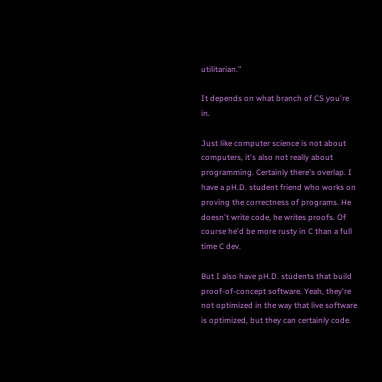utilitarian."

It depends on what branch of CS you're in.

Just like computer science is not about computers, it's also not really about programming. Certainly there's overlap. I have a pH.D. student friend who works on proving the correctness of programs. He doesn't write code, he writes proofs. Of course he'd be more rusty in C than a full time C dev.

But I also have pH.D. students that build proof-of-concept software. Yeah, they're not optimized in the way that live software is optimized, but they can certainly code.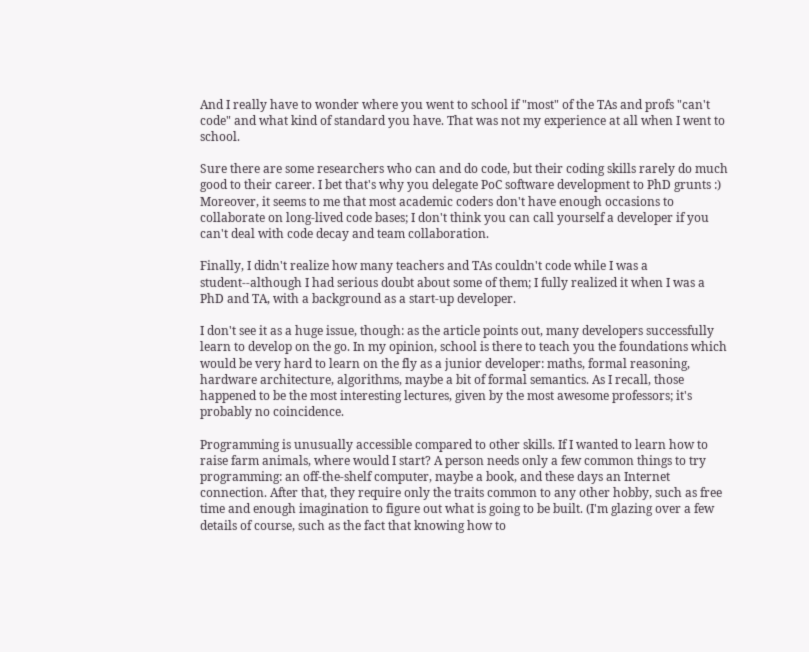And I really have to wonder where you went to school if "most" of the TAs and profs "can't code" and what kind of standard you have. That was not my experience at all when I went to school.

Sure there are some researchers who can and do code, but their coding skills rarely do much good to their career. I bet that's why you delegate PoC software development to PhD grunts :) Moreover, it seems to me that most academic coders don't have enough occasions to collaborate on long-lived code bases; I don't think you can call yourself a developer if you can't deal with code decay and team collaboration.

Finally, I didn't realize how many teachers and TAs couldn't code while I was a student--although I had serious doubt about some of them; I fully realized it when I was a PhD and TA, with a background as a start-up developer.

I don't see it as a huge issue, though: as the article points out, many developers successfully learn to develop on the go. In my opinion, school is there to teach you the foundations which would be very hard to learn on the fly as a junior developer: maths, formal reasoning, hardware architecture, algorithms, maybe a bit of formal semantics. As I recall, those happened to be the most interesting lectures, given by the most awesome professors; it's probably no coincidence.

Programming is unusually accessible compared to other skills. If I wanted to learn how to raise farm animals, where would I start? A person needs only a few common things to try programming: an off-the-shelf computer, maybe a book, and these days an Internet connection. After that, they require only the traits common to any other hobby, such as free time and enough imagination to figure out what is going to be built. (I'm glazing over a few details of course, such as the fact that knowing how to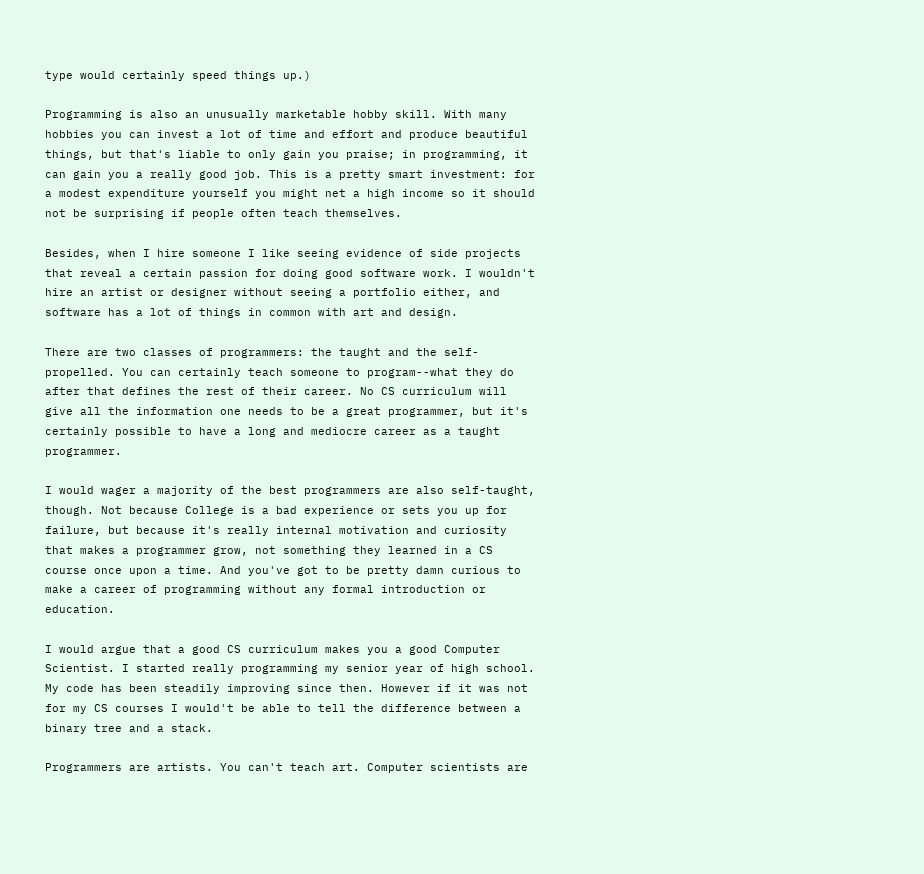type would certainly speed things up.)

Programming is also an unusually marketable hobby skill. With many hobbies you can invest a lot of time and effort and produce beautiful things, but that's liable to only gain you praise; in programming, it can gain you a really good job. This is a pretty smart investment: for a modest expenditure yourself you might net a high income so it should not be surprising if people often teach themselves.

Besides, when I hire someone I like seeing evidence of side projects that reveal a certain passion for doing good software work. I wouldn't hire an artist or designer without seeing a portfolio either, and software has a lot of things in common with art and design.

There are two classes of programmers: the taught and the self-propelled. You can certainly teach someone to program--what they do after that defines the rest of their career. No CS curriculum will give all the information one needs to be a great programmer, but it's certainly possible to have a long and mediocre career as a taught programmer.

I would wager a majority of the best programmers are also self-taught, though. Not because College is a bad experience or sets you up for failure, but because it's really internal motivation and curiosity that makes a programmer grow, not something they learned in a CS course once upon a time. And you've got to be pretty damn curious to make a career of programming without any formal introduction or education.

I would argue that a good CS curriculum makes you a good Computer Scientist. I started really programming my senior year of high school. My code has been steadily improving since then. However if it was not for my CS courses I would't be able to tell the difference between a binary tree and a stack.

Programmers are artists. You can't teach art. Computer scientists are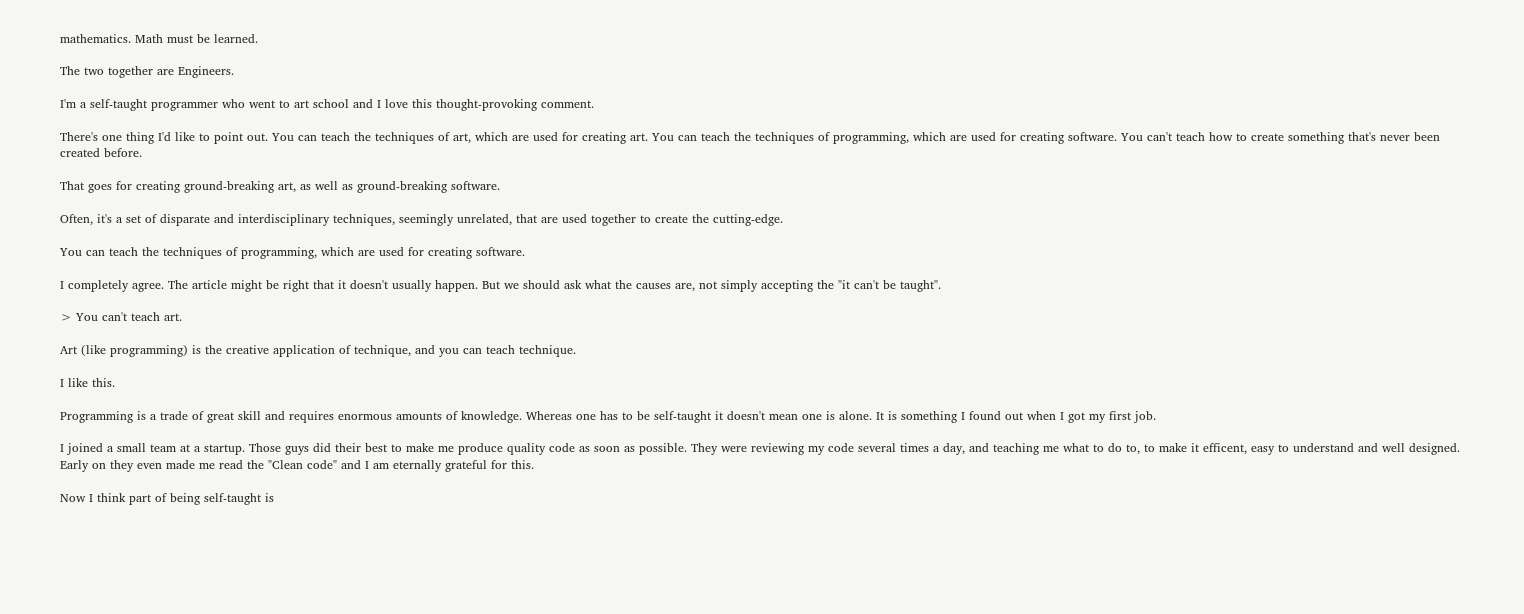mathematics. Math must be learned.

The two together are Engineers.

I'm a self-taught programmer who went to art school and I love this thought-provoking comment.

There's one thing I'd like to point out. You can teach the techniques of art, which are used for creating art. You can teach the techniques of programming, which are used for creating software. You can't teach how to create something that's never been created before.

That goes for creating ground-breaking art, as well as ground-breaking software.

Often, it's a set of disparate and interdisciplinary techniques, seemingly unrelated, that are used together to create the cutting-edge.

You can teach the techniques of programming, which are used for creating software.

I completely agree. The article might be right that it doesn't usually happen. But we should ask what the causes are, not simply accepting the "it can't be taught".

> You can't teach art.

Art (like programming) is the creative application of technique, and you can teach technique.

I like this.

Programming is a trade of great skill and requires enormous amounts of knowledge. Whereas one has to be self-taught it doesn't mean one is alone. It is something I found out when I got my first job.

I joined a small team at a startup. Those guys did their best to make me produce quality code as soon as possible. They were reviewing my code several times a day, and teaching me what to do to, to make it efficent, easy to understand and well designed. Early on they even made me read the "Clean code" and I am eternally grateful for this.

Now I think part of being self-taught is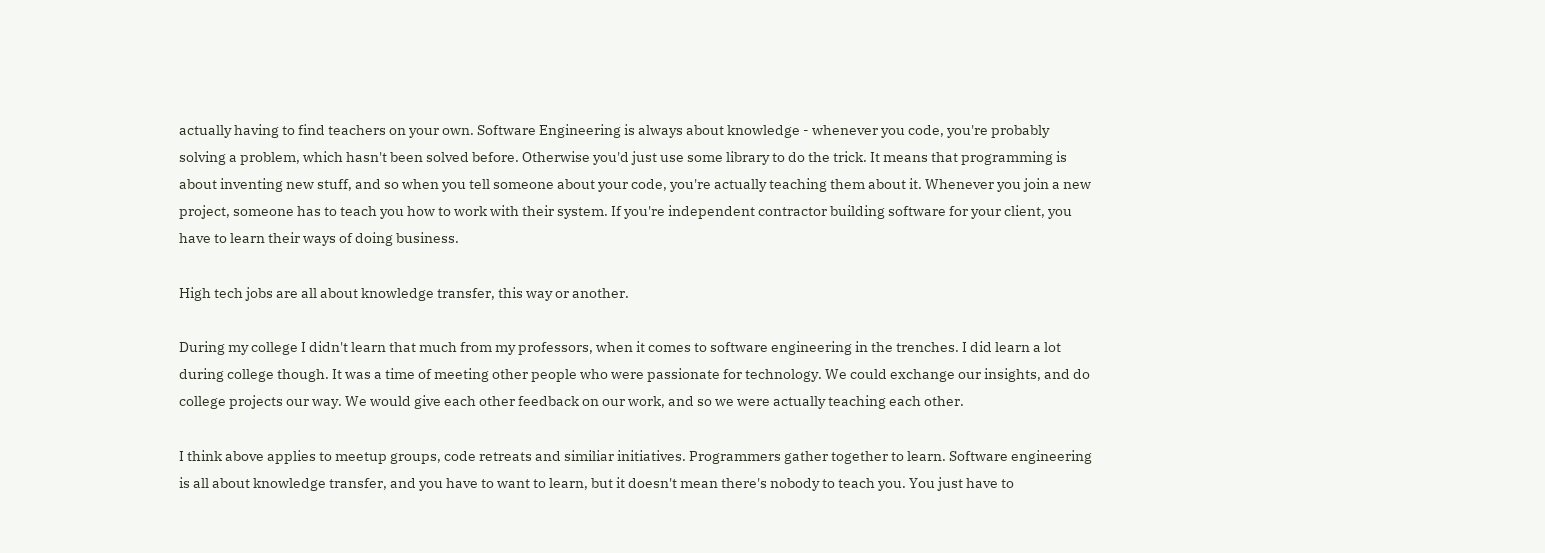actually having to find teachers on your own. Software Engineering is always about knowledge - whenever you code, you're probably solving a problem, which hasn't been solved before. Otherwise you'd just use some library to do the trick. It means that programming is about inventing new stuff, and so when you tell someone about your code, you're actually teaching them about it. Whenever you join a new project, someone has to teach you how to work with their system. If you're independent contractor building software for your client, you have to learn their ways of doing business.

High tech jobs are all about knowledge transfer, this way or another.

During my college I didn't learn that much from my professors, when it comes to software engineering in the trenches. I did learn a lot during college though. It was a time of meeting other people who were passionate for technology. We could exchange our insights, and do college projects our way. We would give each other feedback on our work, and so we were actually teaching each other.

I think above applies to meetup groups, code retreats and similiar initiatives. Programmers gather together to learn. Software engineering is all about knowledge transfer, and you have to want to learn, but it doesn't mean there's nobody to teach you. You just have to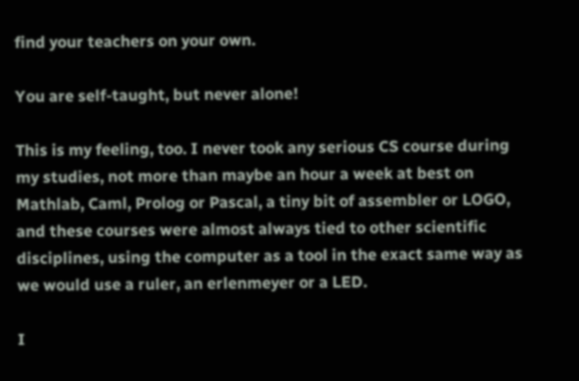find your teachers on your own.

You are self-taught, but never alone!

This is my feeling, too. I never took any serious CS course during my studies, not more than maybe an hour a week at best on Mathlab, Caml, Prolog or Pascal, a tiny bit of assembler or LOGO, and these courses were almost always tied to other scientific disciplines, using the computer as a tool in the exact same way as we would use a ruler, an erlenmeyer or a LED.

I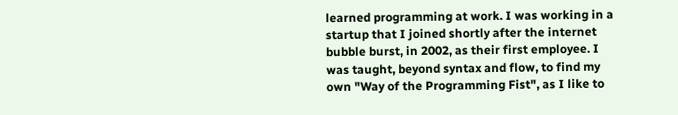learned programming at work. I was working in a startup that I joined shortly after the internet bubble burst, in 2002, as their first employee. I was taught, beyond syntax and flow, to find my own "Way of the Programming Fist", as I like to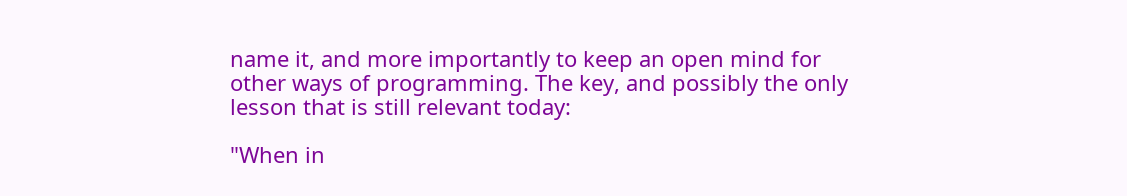name it, and more importantly to keep an open mind for other ways of programming. The key, and possibly the only lesson that is still relevant today:

"When in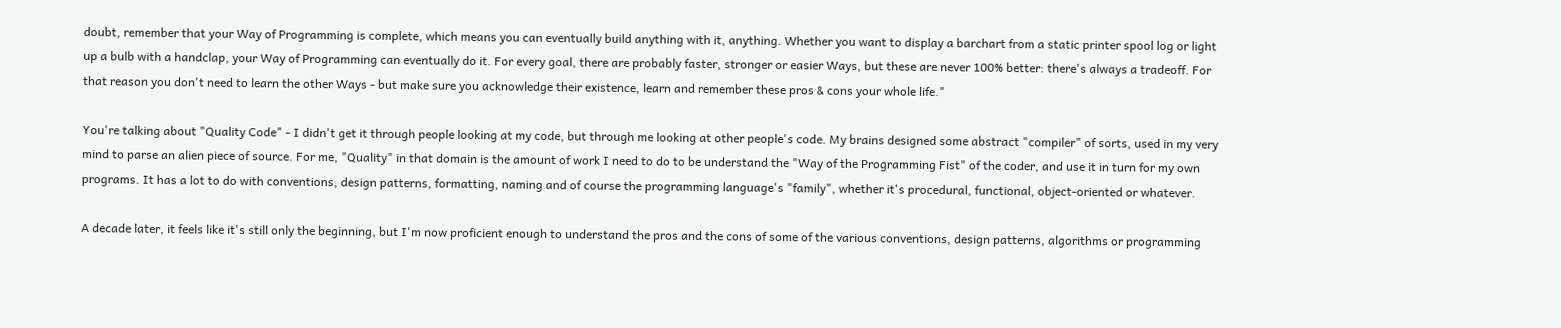doubt, remember that your Way of Programming is complete, which means you can eventually build anything with it, anything. Whether you want to display a barchart from a static printer spool log or light up a bulb with a handclap, your Way of Programming can eventually do it. For every goal, there are probably faster, stronger or easier Ways, but these are never 100% better: there's always a tradeoff. For that reason you don't need to learn the other Ways - but make sure you acknowledge their existence, learn and remember these pros & cons your whole life."

You're talking about "Quality Code" - I didn't get it through people looking at my code, but through me looking at other people's code. My brains designed some abstract "compiler" of sorts, used in my very mind to parse an alien piece of source. For me, "Quality" in that domain is the amount of work I need to do to be understand the "Way of the Programming Fist" of the coder, and use it in turn for my own programs. It has a lot to do with conventions, design patterns, formatting, naming and of course the programming language's "family", whether it's procedural, functional, object-oriented or whatever.

A decade later, it feels like it's still only the beginning, but I'm now proficient enough to understand the pros and the cons of some of the various conventions, design patterns, algorithms or programming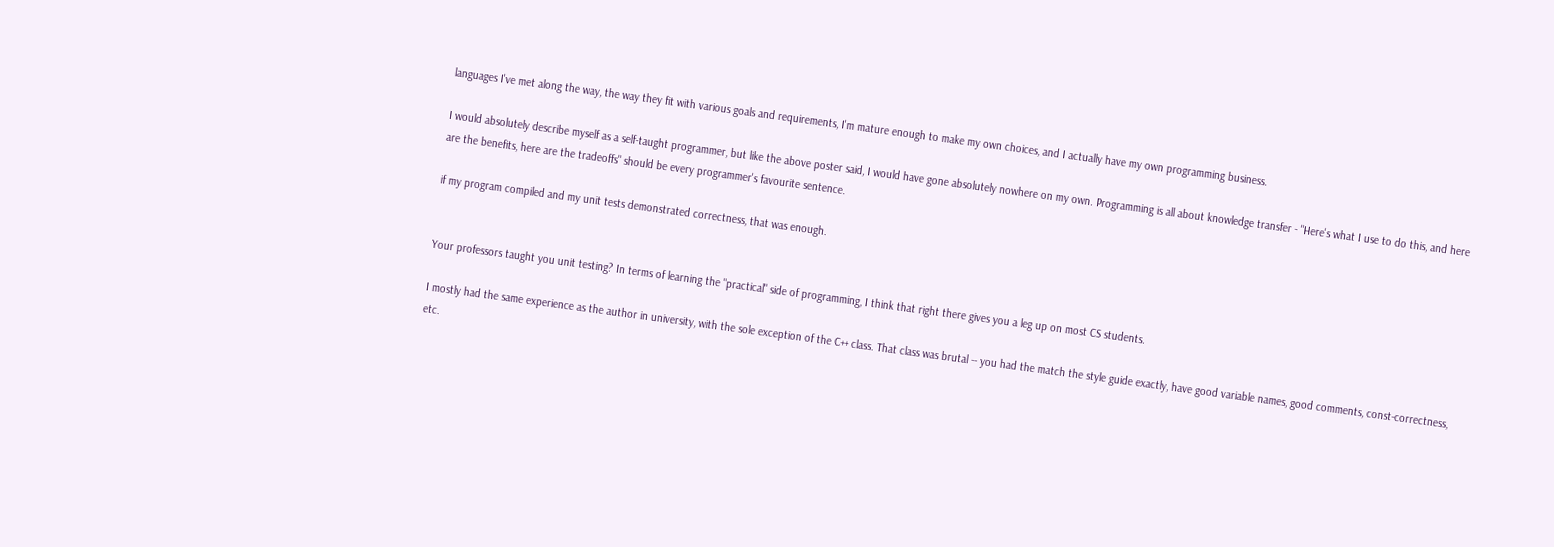languages I've met along the way, the way they fit with various goals and requirements, I'm mature enough to make my own choices, and I actually have my own programming business.

I would absolutely describe myself as a self-taught programmer, but like the above poster said, I would have gone absolutely nowhere on my own. Programming is all about knowledge transfer - "Here's what I use to do this, and here are the benefits, here are the tradeoffs" should be every programmer's favourite sentence.

if my program compiled and my unit tests demonstrated correctness, that was enough.


Your professors taught you unit testing? In terms of learning the "practical" side of programming, I think that right there gives you a leg up on most CS students.

I mostly had the same experience as the author in university, with the sole exception of the C++ class. That class was brutal -- you had the match the style guide exactly, have good variable names, good comments, const-correctness, etc.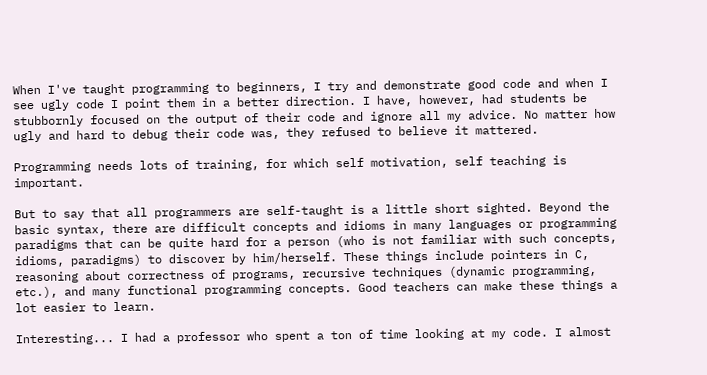When I've taught programming to beginners, I try and demonstrate good code and when I see ugly code I point them in a better direction. I have, however, had students be stubbornly focused on the output of their code and ignore all my advice. No matter how ugly and hard to debug their code was, they refused to believe it mattered.

Programming needs lots of training, for which self motivation, self teaching is important.

But to say that all programmers are self-taught is a little short sighted. Beyond the basic syntax, there are difficult concepts and idioms in many languages or programming paradigms that can be quite hard for a person (who is not familiar with such concepts, idioms, paradigms) to discover by him/herself. These things include pointers in C, reasoning about correctness of programs, recursive techniques (dynamic programming, etc.), and many functional programming concepts. Good teachers can make these things a lot easier to learn.

Interesting... I had a professor who spent a ton of time looking at my code. I almost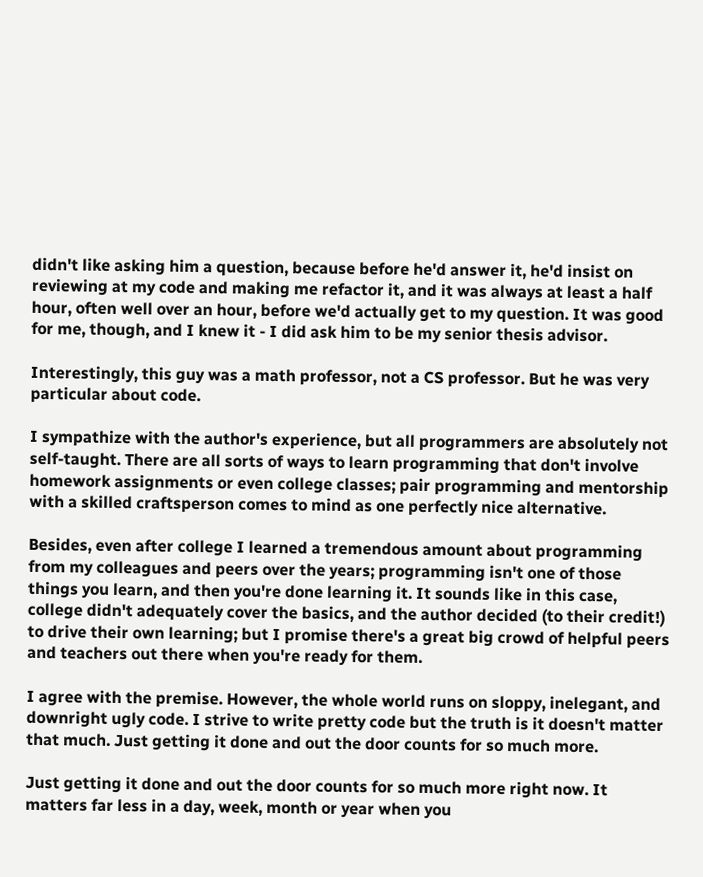didn't like asking him a question, because before he'd answer it, he'd insist on reviewing at my code and making me refactor it, and it was always at least a half hour, often well over an hour, before we'd actually get to my question. It was good for me, though, and I knew it - I did ask him to be my senior thesis advisor.

Interestingly, this guy was a math professor, not a CS professor. But he was very particular about code.

I sympathize with the author's experience, but all programmers are absolutely not self-taught. There are all sorts of ways to learn programming that don't involve homework assignments or even college classes; pair programming and mentorship with a skilled craftsperson comes to mind as one perfectly nice alternative.

Besides, even after college I learned a tremendous amount about programming from my colleagues and peers over the years; programming isn't one of those things you learn, and then you're done learning it. It sounds like in this case, college didn't adequately cover the basics, and the author decided (to their credit!) to drive their own learning; but I promise there's a great big crowd of helpful peers and teachers out there when you're ready for them.

I agree with the premise. However, the whole world runs on sloppy, inelegant, and downright ugly code. I strive to write pretty code but the truth is it doesn't matter that much. Just getting it done and out the door counts for so much more.

Just getting it done and out the door counts for so much more right now. It matters far less in a day, week, month or year when you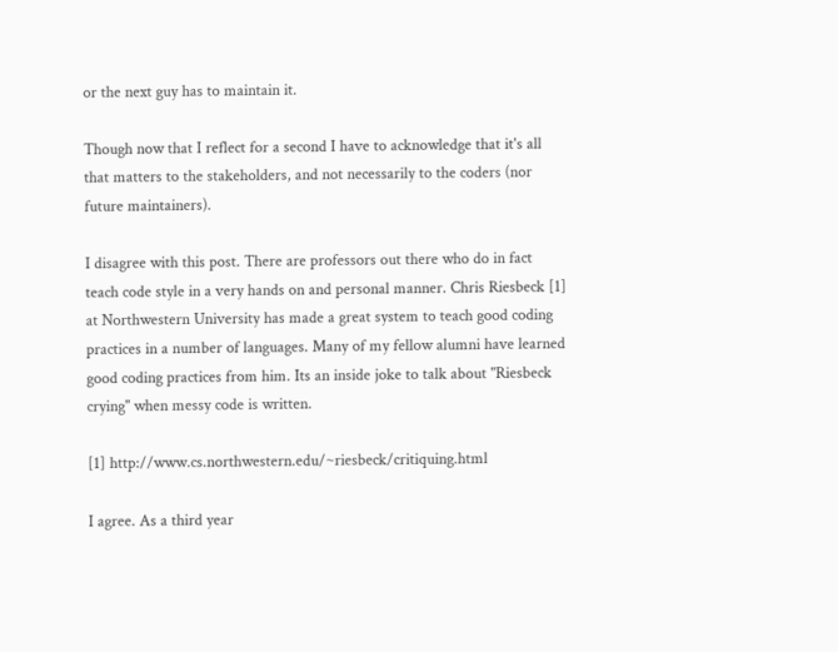or the next guy has to maintain it.

Though now that I reflect for a second I have to acknowledge that it's all that matters to the stakeholders, and not necessarily to the coders (nor future maintainers).

I disagree with this post. There are professors out there who do in fact teach code style in a very hands on and personal manner. Chris Riesbeck [1] at Northwestern University has made a great system to teach good coding practices in a number of languages. Many of my fellow alumni have learned good coding practices from him. Its an inside joke to talk about "Riesbeck crying" when messy code is written.

[1] http://www.cs.northwestern.edu/~riesbeck/critiquing.html

I agree. As a third year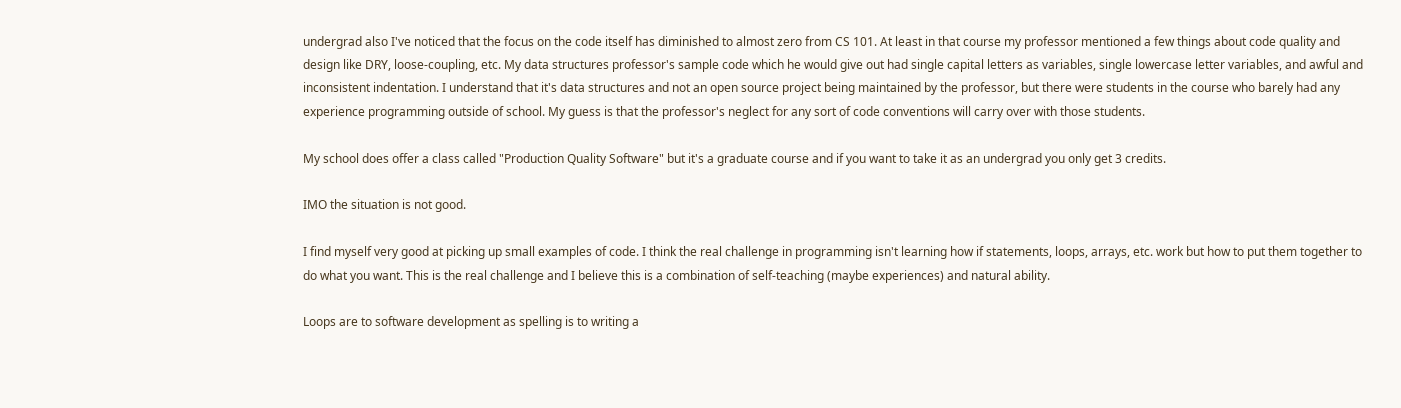undergrad also I've noticed that the focus on the code itself has diminished to almost zero from CS 101. At least in that course my professor mentioned a few things about code quality and design like DRY, loose-coupling, etc. My data structures professor's sample code which he would give out had single capital letters as variables, single lowercase letter variables, and awful and inconsistent indentation. I understand that it's data structures and not an open source project being maintained by the professor, but there were students in the course who barely had any experience programming outside of school. My guess is that the professor's neglect for any sort of code conventions will carry over with those students.

My school does offer a class called "Production Quality Software" but it's a graduate course and if you want to take it as an undergrad you only get 3 credits.

IMO the situation is not good.

I find myself very good at picking up small examples of code. I think the real challenge in programming isn't learning how if statements, loops, arrays, etc. work but how to put them together to do what you want. This is the real challenge and I believe this is a combination of self-teaching (maybe experiences) and natural ability.

Loops are to software development as spelling is to writing a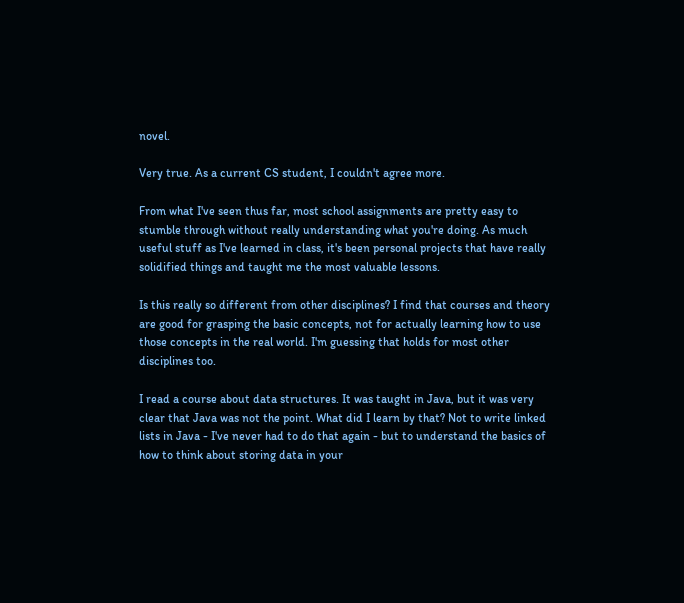novel.

Very true. As a current CS student, I couldn't agree more.

From what I've seen thus far, most school assignments are pretty easy to stumble through without really understanding what you're doing. As much useful stuff as I've learned in class, it's been personal projects that have really solidified things and taught me the most valuable lessons.

Is this really so different from other disciplines? I find that courses and theory are good for grasping the basic concepts, not for actually learning how to use those concepts in the real world. I'm guessing that holds for most other disciplines too.

I read a course about data structures. It was taught in Java, but it was very clear that Java was not the point. What did I learn by that? Not to write linked lists in Java - I've never had to do that again - but to understand the basics of how to think about storing data in your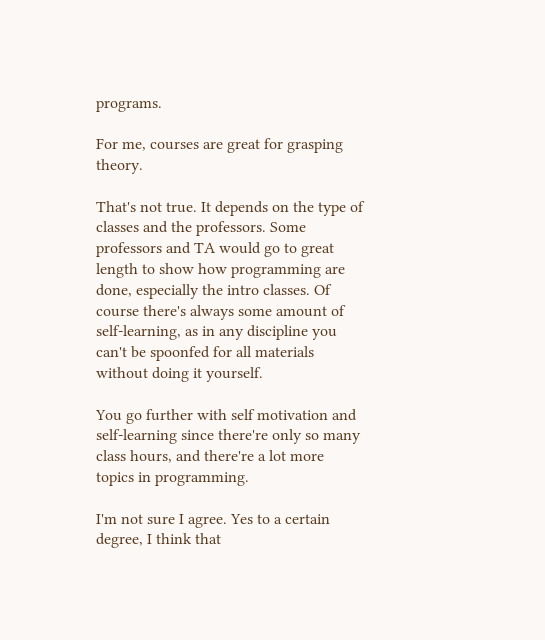programs.

For me, courses are great for grasping theory.

That's not true. It depends on the type of classes and the professors. Some professors and TA would go to great length to show how programming are done, especially the intro classes. Of course there's always some amount of self-learning, as in any discipline you can't be spoonfed for all materials without doing it yourself.

You go further with self motivation and self-learning since there're only so many class hours, and there're a lot more topics in programming.

I'm not sure I agree. Yes to a certain degree, I think that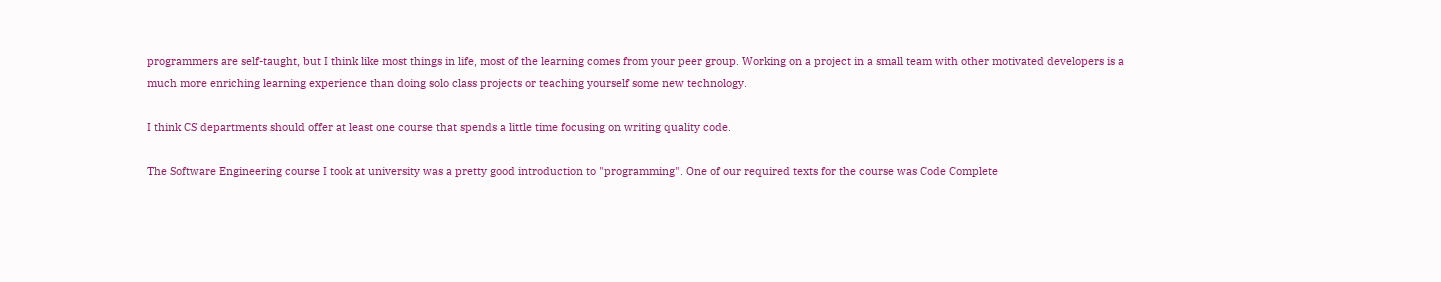programmers are self-taught, but I think like most things in life, most of the learning comes from your peer group. Working on a project in a small team with other motivated developers is a much more enriching learning experience than doing solo class projects or teaching yourself some new technology.

I think CS departments should offer at least one course that spends a little time focusing on writing quality code.

The Software Engineering course I took at university was a pretty good introduction to "programming". One of our required texts for the course was Code Complete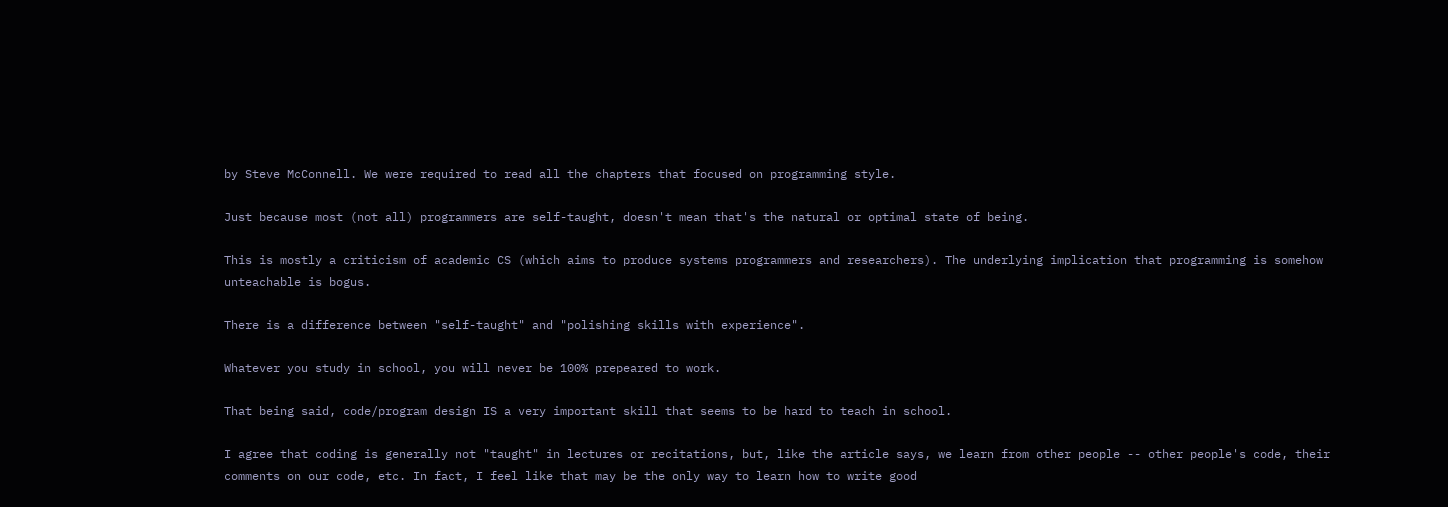by Steve McConnell. We were required to read all the chapters that focused on programming style.

Just because most (not all) programmers are self-taught, doesn't mean that's the natural or optimal state of being.

This is mostly a criticism of academic CS (which aims to produce systems programmers and researchers). The underlying implication that programming is somehow unteachable is bogus.

There is a difference between "self-taught" and "polishing skills with experience".

Whatever you study in school, you will never be 100% prepeared to work.

That being said, code/program design IS a very important skill that seems to be hard to teach in school.

I agree that coding is generally not "taught" in lectures or recitations, but, like the article says, we learn from other people -- other people's code, their comments on our code, etc. In fact, I feel like that may be the only way to learn how to write good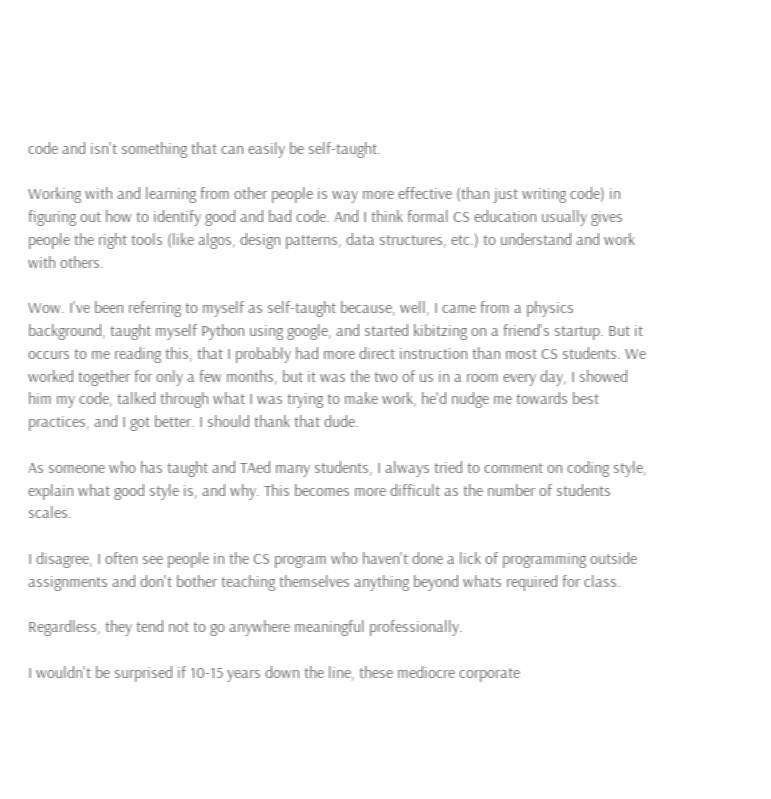code and isn't something that can easily be self-taught.

Working with and learning from other people is way more effective (than just writing code) in figuring out how to identify good and bad code. And I think formal CS education usually gives people the right tools (like algos, design patterns, data structures, etc.) to understand and work with others.

Wow. I've been referring to myself as self-taught because, well, I came from a physics background, taught myself Python using google, and started kibitzing on a friend's startup. But it occurs to me reading this, that I probably had more direct instruction than most CS students. We worked together for only a few months, but it was the two of us in a room every day, I showed him my code, talked through what I was trying to make work, he'd nudge me towards best practices, and I got better. I should thank that dude.

As someone who has taught and TAed many students, I always tried to comment on coding style, explain what good style is, and why. This becomes more difficult as the number of students scales.

I disagree, I often see people in the CS program who haven't done a lick of programming outside assignments and don't bother teaching themselves anything beyond whats required for class.

Regardless, they tend not to go anywhere meaningful professionally.

I wouldn't be surprised if 10-15 years down the line, these mediocre corporate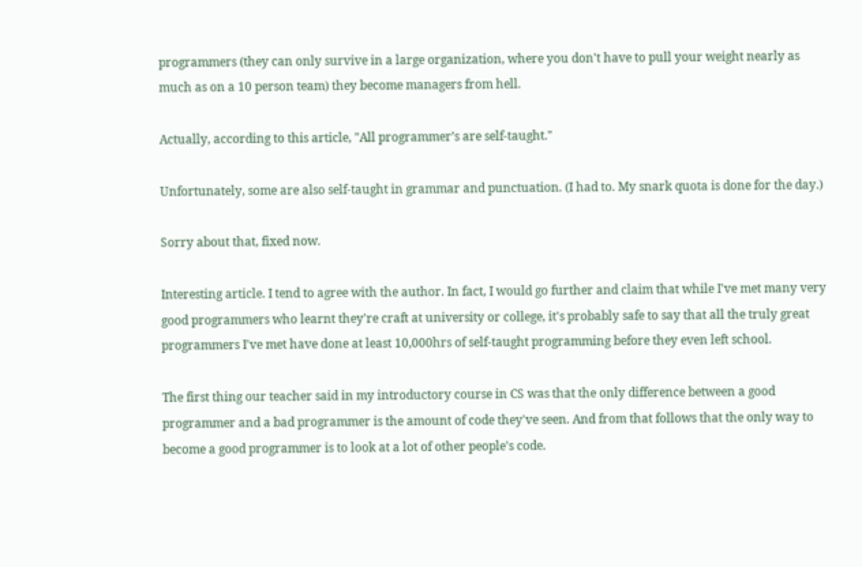programmers (they can only survive in a large organization, where you don't have to pull your weight nearly as much as on a 10 person team) they become managers from hell.

Actually, according to this article, "All programmer’s are self-taught."

Unfortunately, some are also self-taught in grammar and punctuation. (I had to. My snark quota is done for the day.)

Sorry about that, fixed now.

Interesting article. I tend to agree with the author. In fact, I would go further and claim that while I've met many very good programmers who learnt they're craft at university or college, it's probably safe to say that all the truly great programmers I've met have done at least 10,000hrs of self-taught programming before they even left school.

The first thing our teacher said in my introductory course in CS was that the only difference between a good programmer and a bad programmer is the amount of code they've seen. And from that follows that the only way to become a good programmer is to look at a lot of other people's code.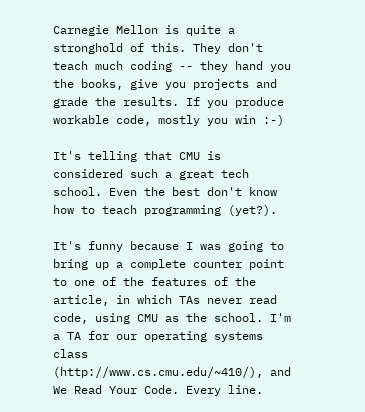Carnegie Mellon is quite a stronghold of this. They don't teach much coding -- they hand you the books, give you projects and grade the results. If you produce workable code, mostly you win :-)

It's telling that CMU is considered such a great tech school. Even the best don't know how to teach programming (yet?).

It's funny because I was going to bring up a complete counter point to one of the features of the article, in which TAs never read code, using CMU as the school. I'm a TA for our operating systems class (http://www.cs.cmu.edu/~410/), and We Read Your Code. Every line.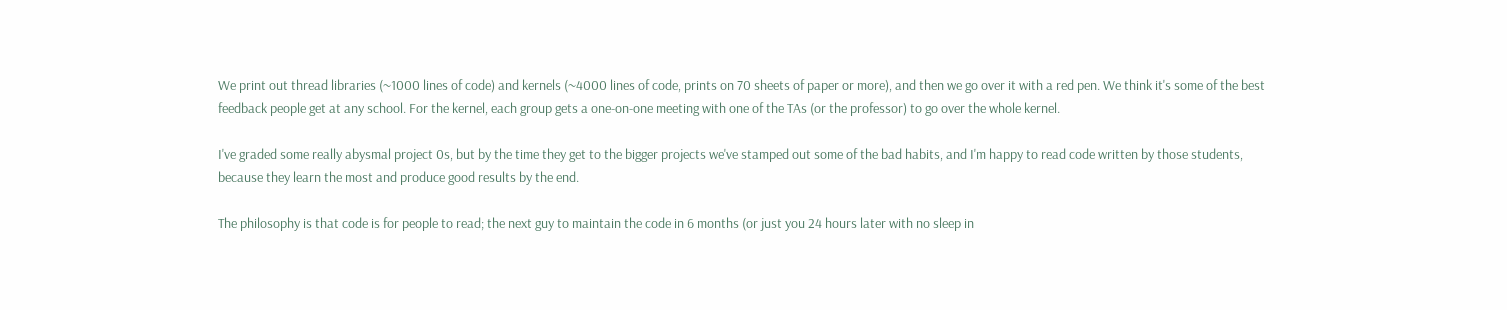We print out thread libraries (~1000 lines of code) and kernels (~4000 lines of code, prints on 70 sheets of paper or more), and then we go over it with a red pen. We think it's some of the best feedback people get at any school. For the kernel, each group gets a one-on-one meeting with one of the TAs (or the professor) to go over the whole kernel.

I've graded some really abysmal project 0s, but by the time they get to the bigger projects we've stamped out some of the bad habits, and I'm happy to read code written by those students, because they learn the most and produce good results by the end.

The philosophy is that code is for people to read; the next guy to maintain the code in 6 months (or just you 24 hours later with no sleep in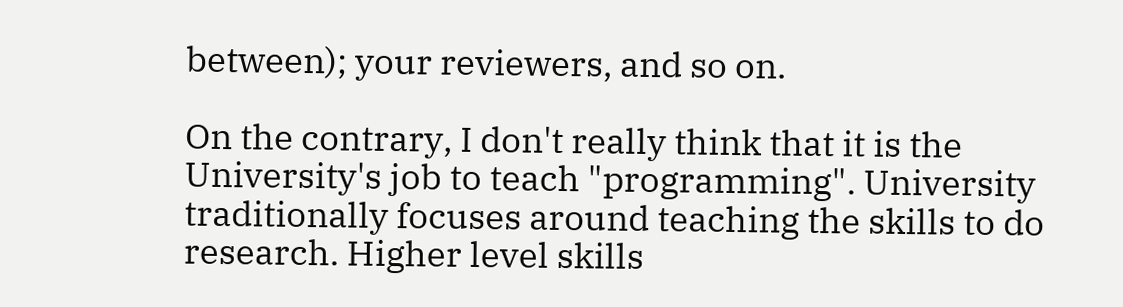between); your reviewers, and so on.

On the contrary, I don't really think that it is the University's job to teach "programming". University traditionally focuses around teaching the skills to do research. Higher level skills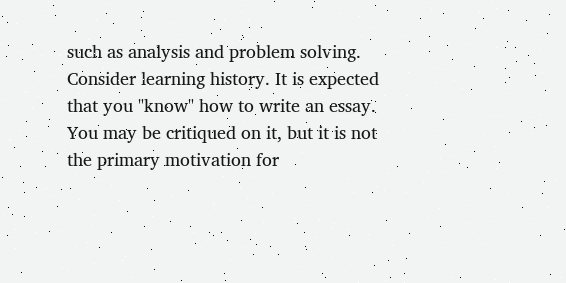such as analysis and problem solving. Consider learning history. It is expected that you "know" how to write an essay. You may be critiqued on it, but it is not the primary motivation for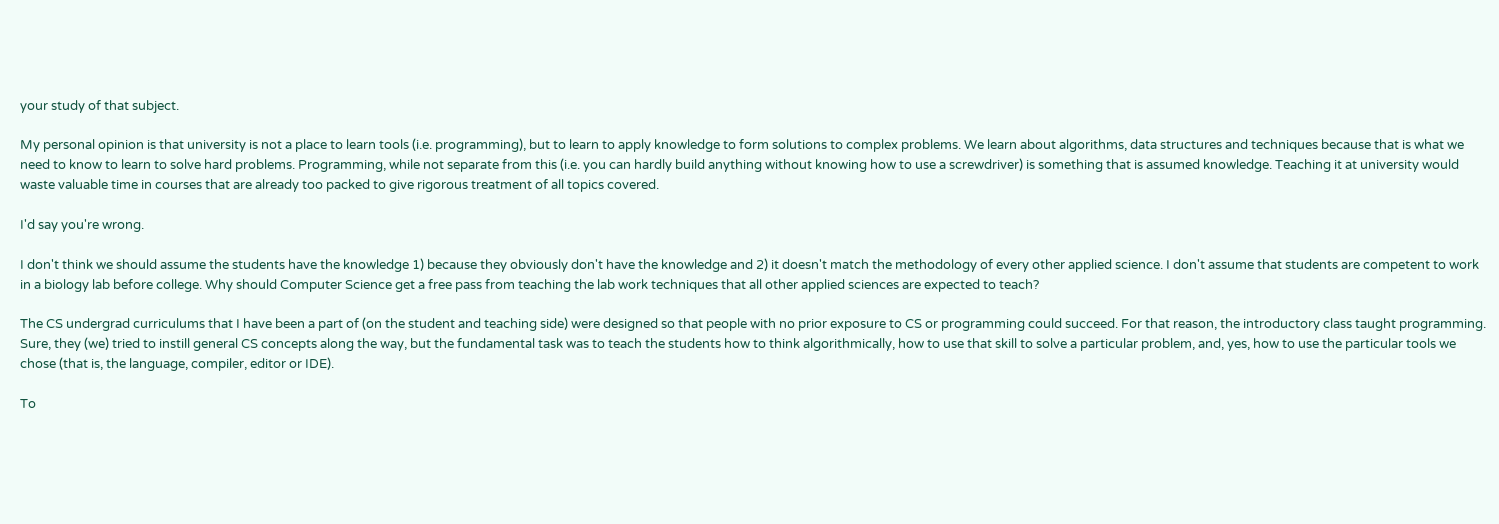your study of that subject.

My personal opinion is that university is not a place to learn tools (i.e. programming), but to learn to apply knowledge to form solutions to complex problems. We learn about algorithms, data structures and techniques because that is what we need to know to learn to solve hard problems. Programming, while not separate from this (i.e. you can hardly build anything without knowing how to use a screwdriver) is something that is assumed knowledge. Teaching it at university would waste valuable time in courses that are already too packed to give rigorous treatment of all topics covered.

I'd say you're wrong.

I don't think we should assume the students have the knowledge 1) because they obviously don't have the knowledge and 2) it doesn't match the methodology of every other applied science. I don't assume that students are competent to work in a biology lab before college. Why should Computer Science get a free pass from teaching the lab work techniques that all other applied sciences are expected to teach?

The CS undergrad curriculums that I have been a part of (on the student and teaching side) were designed so that people with no prior exposure to CS or programming could succeed. For that reason, the introductory class taught programming. Sure, they (we) tried to instill general CS concepts along the way, but the fundamental task was to teach the students how to think algorithmically, how to use that skill to solve a particular problem, and, yes, how to use the particular tools we chose (that is, the language, compiler, editor or IDE).

To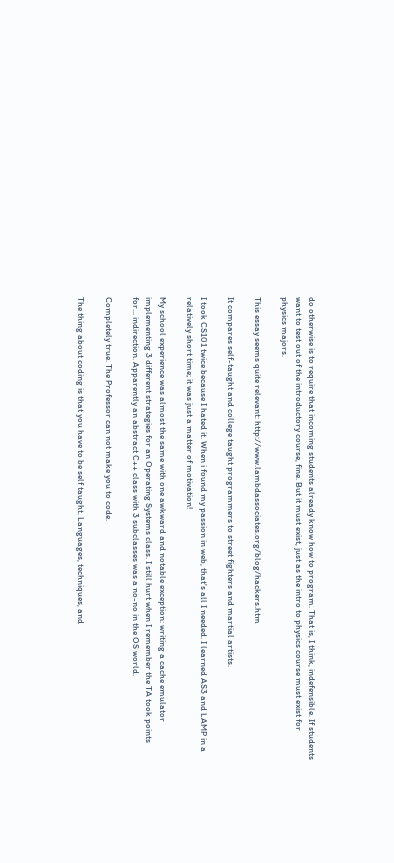do otherwise is to require that incoming students already know how to program. That is, I think, indefensible. If students want to test out of the introductory course, fine. But it must exist, just as the intro to physics course must exist for physics majors.

This essay seems quite relevant: http://www.lambdassociates.org/blog/hackers.htm

It compares self-taught and college taught programmers to street fighters and martial artists.

I took CS101 twice because I hated it. When i found my passion in web, that's all I needed. I learned AS3 and LAMP in a relatively short time; it was just a matter of motivation!

My school experience was almost the same with one awkward and notable exception: writing a cache emulator implementing 3 different strategies for an Operating Systems class. I still hurt when I remember the TA took points for... indirection. Apparently an abstract C++ class with 3 subclasses was a no-no in the OS world.

Completely true. The Professor can not make you to code.

The thing about coding is that you have to be self taught. Languages, techniques, and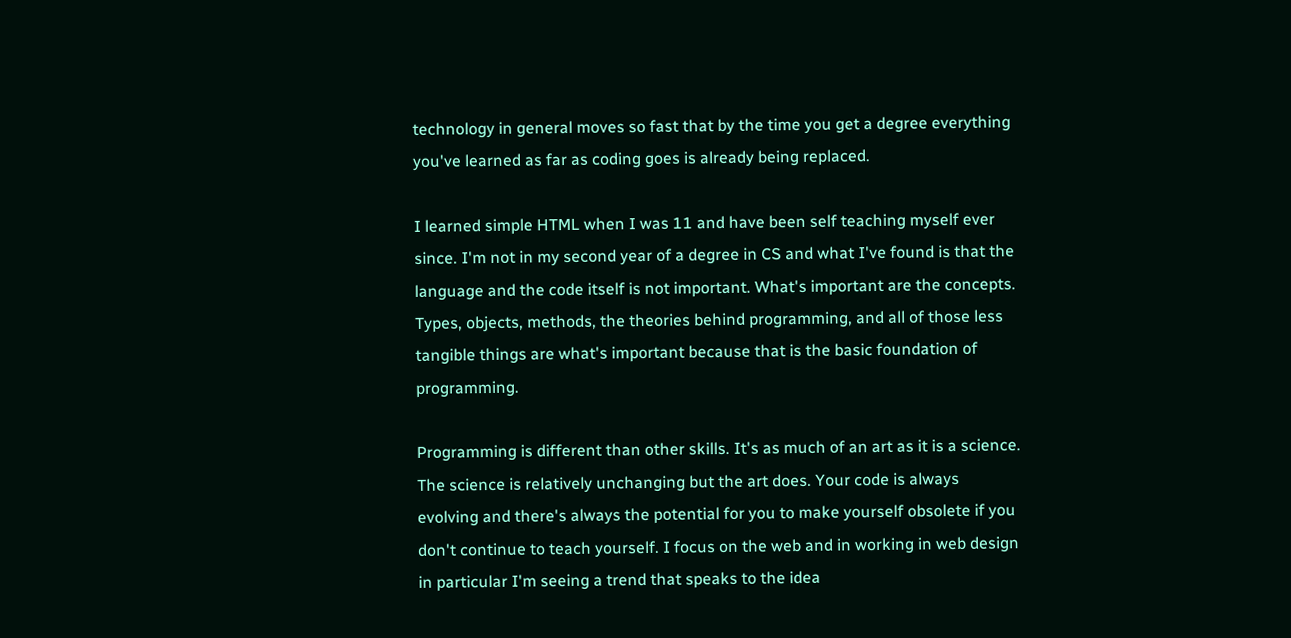technology in general moves so fast that by the time you get a degree everything you've learned as far as coding goes is already being replaced.

I learned simple HTML when I was 11 and have been self teaching myself ever since. I'm not in my second year of a degree in CS and what I've found is that the language and the code itself is not important. What's important are the concepts. Types, objects, methods, the theories behind programming, and all of those less tangible things are what's important because that is the basic foundation of programming.

Programming is different than other skills. It's as much of an art as it is a science. The science is relatively unchanging but the art does. Your code is always evolving and there's always the potential for you to make yourself obsolete if you don't continue to teach yourself. I focus on the web and in working in web design in particular I'm seeing a trend that speaks to the idea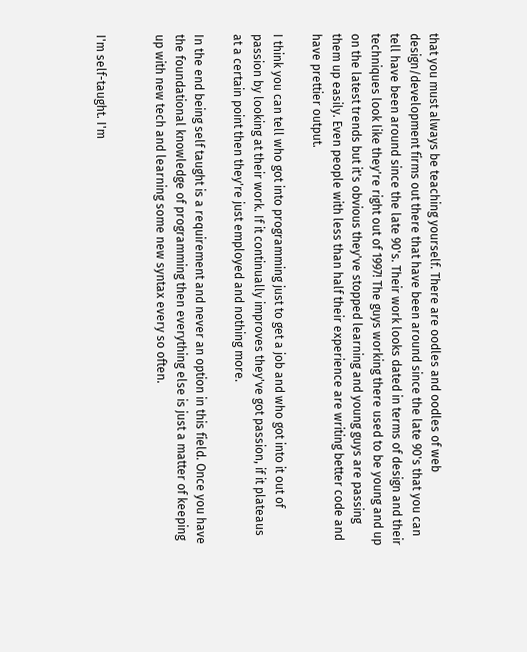that you must always be teaching yourself. There are oodles and oodles of web design/development firms out there that have been around since the late 90's that you can tell have been around since the late 90's. Their work looks dated in terms of design and their techniques look like they're right out of 1997! The guys working there used to be young and up on the latest trends but it's obvious they've stopped learning and young guys are passing them up easily. Even people with less than half their experience are writing better code and have prettier output.

I think you can tell who got into programming just to get a job and who got into it out of passion by looking at their work. If it continually improves they've got passion, if it plateaus at a certain point then they're just employed and nothing more.

In the end being self taught is a requirement and never an option in this field. Once you have the foundational knowledge of programming then everything else is just a matter of keeping up with new tech and learning some new syntax every so often.


I'm self-taught. I'm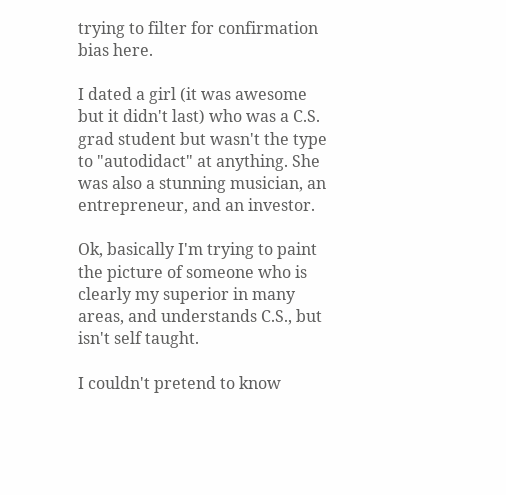trying to filter for confirmation bias here.

I dated a girl (it was awesome but it didn't last) who was a C.S. grad student but wasn't the type to "autodidact" at anything. She was also a stunning musician, an entrepreneur, and an investor.

Ok, basically I'm trying to paint the picture of someone who is clearly my superior in many areas, and understands C.S., but isn't self taught.

I couldn't pretend to know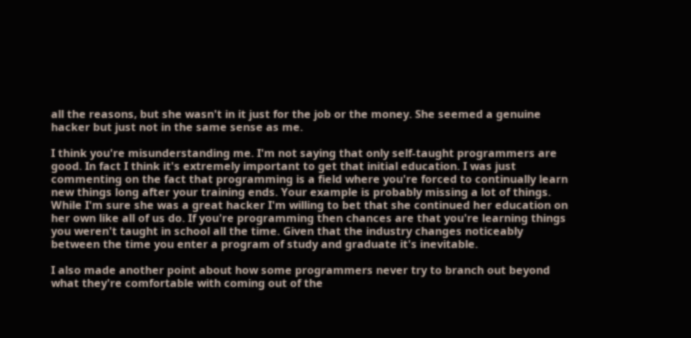all the reasons, but she wasn't in it just for the job or the money. She seemed a genuine hacker but just not in the same sense as me.

I think you're misunderstanding me. I'm not saying that only self-taught programmers are good. In fact I think it's extremely important to get that initial education. I was just commenting on the fact that programming is a field where you're forced to continually learn new things long after your training ends. Your example is probably missing a lot of things. While I'm sure she was a great hacker I'm willing to bet that she continued her education on her own like all of us do. If you're programming then chances are that you're learning things you weren't taught in school all the time. Given that the industry changes noticeably between the time you enter a program of study and graduate it's inevitable.

I also made another point about how some programmers never try to branch out beyond what they're comfortable with coming out of the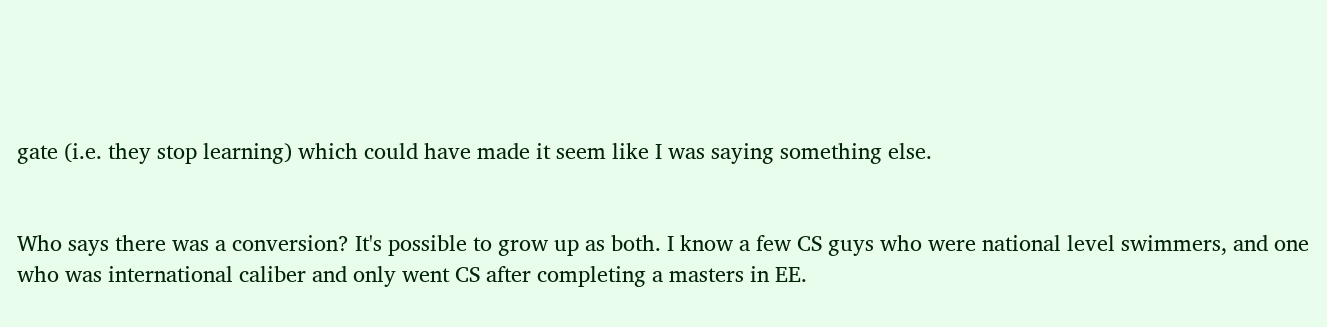gate (i.e. they stop learning) which could have made it seem like I was saying something else.


Who says there was a conversion? It's possible to grow up as both. I know a few CS guys who were national level swimmers, and one who was international caliber and only went CS after completing a masters in EE.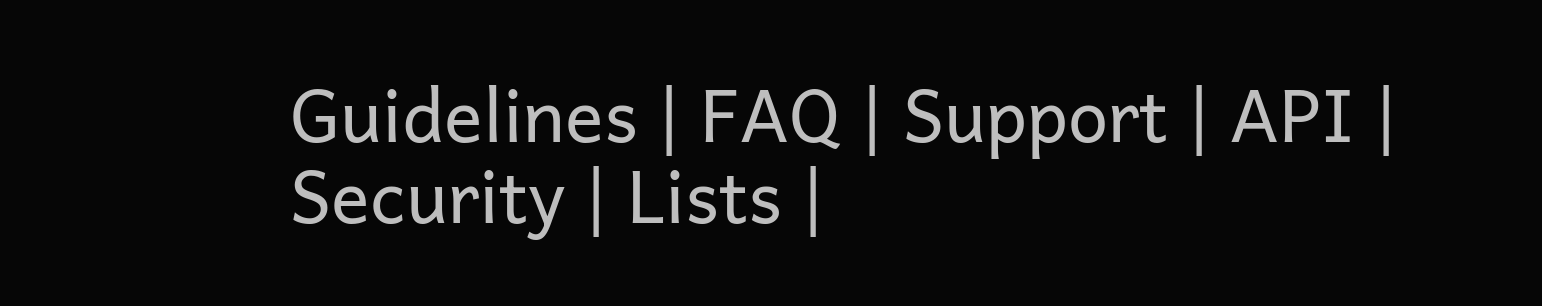Guidelines | FAQ | Support | API | Security | Lists |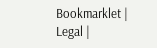Bookmarklet | Legal |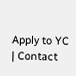Apply to YC | Contact